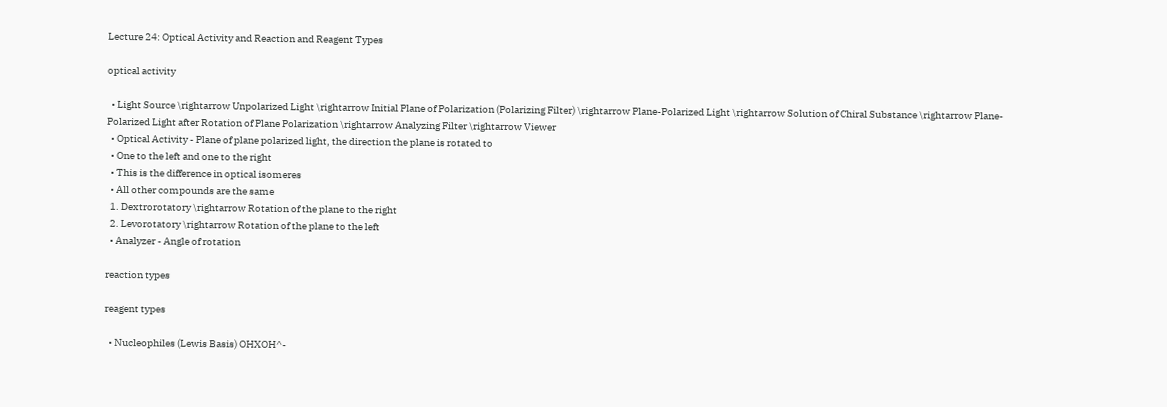Lecture 24: Optical Activity and Reaction and Reagent Types

optical activity

  • Light Source \rightarrow Unpolarized Light \rightarrow Initial Plane of Polarization (Polarizing Filter) \rightarrow Plane-Polarized Light \rightarrow Solution of Chiral Substance \rightarrow Plane-Polarized Light after Rotation of Plane Polarization \rightarrow Analyzing Filter \rightarrow Viewer
  • Optical Activity - Plane of plane polarized light, the direction the plane is rotated to
  • One to the left and one to the right
  • This is the difference in optical isomeres
  • All other compounds are the same
  1. Dextrorotatory \rightarrow Rotation of the plane to the right
  2. Levorotatory \rightarrow Rotation of the plane to the left
  • Analyzer - Angle of rotation

reaction types

reagent types

  • Nucleophiles (Lewis Basis) OHXOH^-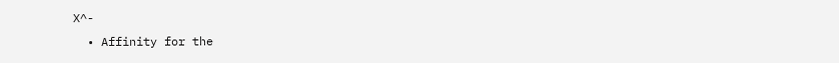X^-
  • Affinity for the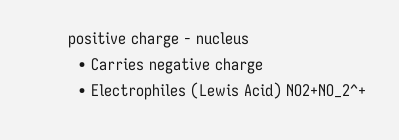positive charge - nucleus
  • Carries negative charge
  • Electrophiles (Lewis Acid) NO2+NO_2^+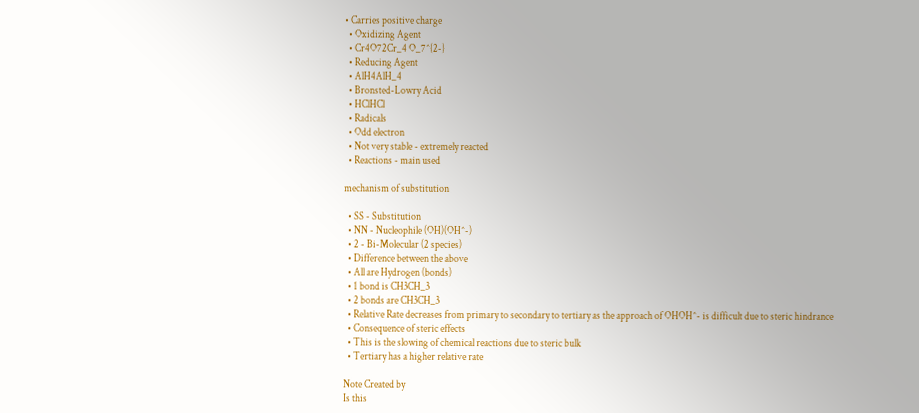• Carries positive charge
  • Oxidizing Agent
  • Cr4O72Cr_4 O_7^{2-}
  • Reducing Agent
  • AlH4AlH_4
  • Bronsted-Lowry Acid
  • HClHCl
  • Radicals
  • Odd electron
  • Not very stable - extremely reacted
  • Reactions - main used

mechanism of substitution

  • SS - Substitution
  • NN - Nucleophile (OH)(OH^-)
  • 2 - Bi-Molecular (2 species)
  • Difference between the above
  • All are Hydrogen (bonds)
  • 1 bond is CH3CH_3
  • 2 bonds are CH3CH_3
  • Relative Rate decreases from primary to secondary to tertiary as the approach of OHOH^- is difficult due to steric hindrance
  • Consequence of steric effects
  • This is the slowing of chemical reactions due to steric bulk
  • Tertiary has a higher relative rate

Note Created by
Is this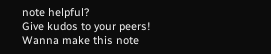note helpful?
Give kudos to your peers!
Wanna make this note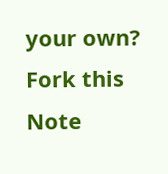your own?
Fork this Note